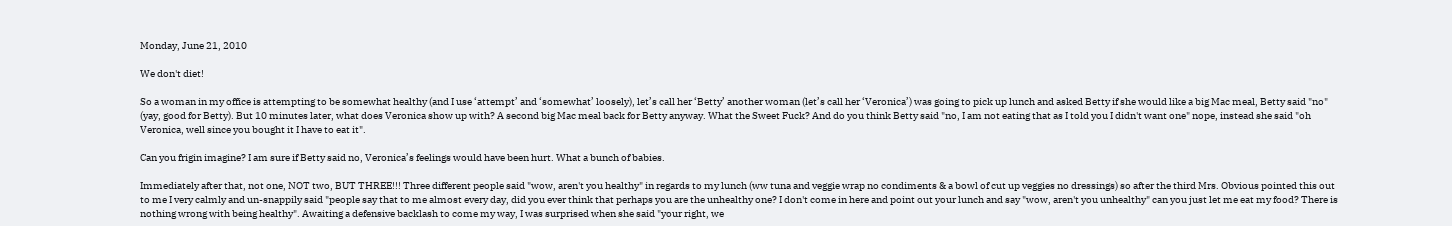Monday, June 21, 2010

We don't diet!

So a woman in my office is attempting to be somewhat healthy (and I use ‘attempt’ and ‘somewhat’ loosely), let’s call her ‘Betty’ another woman (let’s call her ‘Veronica’) was going to pick up lunch and asked Betty if she would like a big Mac meal, Betty said "no" (yay, good for Betty). But 10 minutes later, what does Veronica show up with? A second big Mac meal back for Betty anyway. What the Sweet Fuck? And do you think Betty said "no, I am not eating that as I told you I didn't want one" nope, instead she said "oh Veronica, well since you bought it I have to eat it".

Can you frigin imagine? I am sure if Betty said no, Veronica’s feelings would have been hurt. What a bunch of babies.

Immediately after that, not one, NOT two, BUT THREE!!! Three different people said "wow, aren't you healthy" in regards to my lunch (ww tuna and veggie wrap no condiments & a bowl of cut up veggies no dressings) so after the third Mrs. Obvious pointed this out to me I very calmly and un-snappily said "people say that to me almost every day, did you ever think that perhaps you are the unhealthy one? I don't come in here and point out your lunch and say "wow, aren't you unhealthy" can you just let me eat my food? There is nothing wrong with being healthy". Awaiting a defensive backlash to come my way, I was surprised when she said "your right, we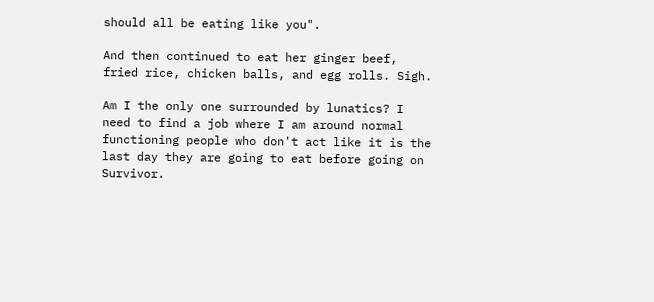should all be eating like you".

And then continued to eat her ginger beef, fried rice, chicken balls, and egg rolls. Sigh.

Am I the only one surrounded by lunatics? I need to find a job where I am around normal functioning people who don't act like it is the last day they are going to eat before going on Survivor.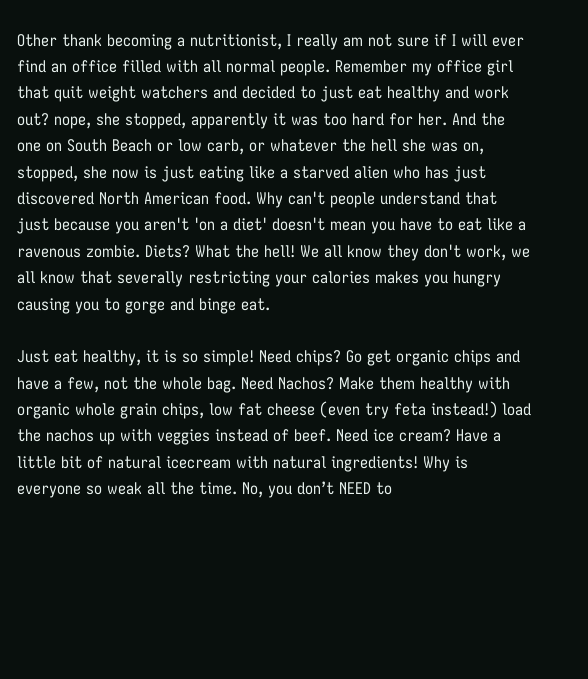Other thank becoming a nutritionist, I really am not sure if I will ever find an office filled with all normal people. Remember my office girl that quit weight watchers and decided to just eat healthy and work out? nope, she stopped, apparently it was too hard for her. And the one on South Beach or low carb, or whatever the hell she was on, stopped, she now is just eating like a starved alien who has just discovered North American food. Why can't people understand that just because you aren't 'on a diet' doesn't mean you have to eat like a ravenous zombie. Diets? What the hell! We all know they don't work, we all know that severally restricting your calories makes you hungry causing you to gorge and binge eat.

Just eat healthy, it is so simple! Need chips? Go get organic chips and have a few, not the whole bag. Need Nachos? Make them healthy with organic whole grain chips, low fat cheese (even try feta instead!) load the nachos up with veggies instead of beef. Need ice cream? Have a little bit of natural icecream with natural ingredients! Why is everyone so weak all the time. No, you don’t NEED to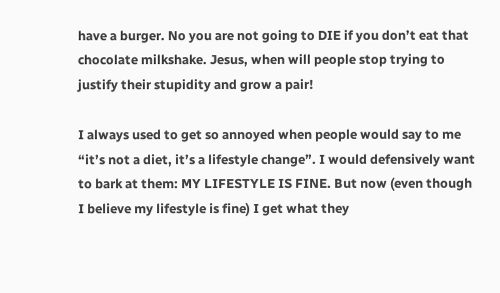have a burger. No you are not going to DIE if you don’t eat that chocolate milkshake. Jesus, when will people stop trying to justify their stupidity and grow a pair!

I always used to get so annoyed when people would say to me “it’s not a diet, it’s a lifestyle change”. I would defensively want to bark at them: MY LIFESTYLE IS FINE. But now (even though I believe my lifestyle is fine) I get what they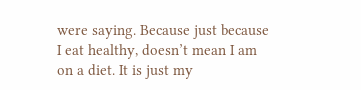were saying. Because just because I eat healthy, doesn’t mean I am on a diet. It is just my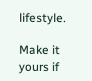lifestyle.

Make it yours if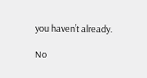you haven’t already.

No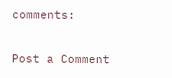comments:

Post a Comment